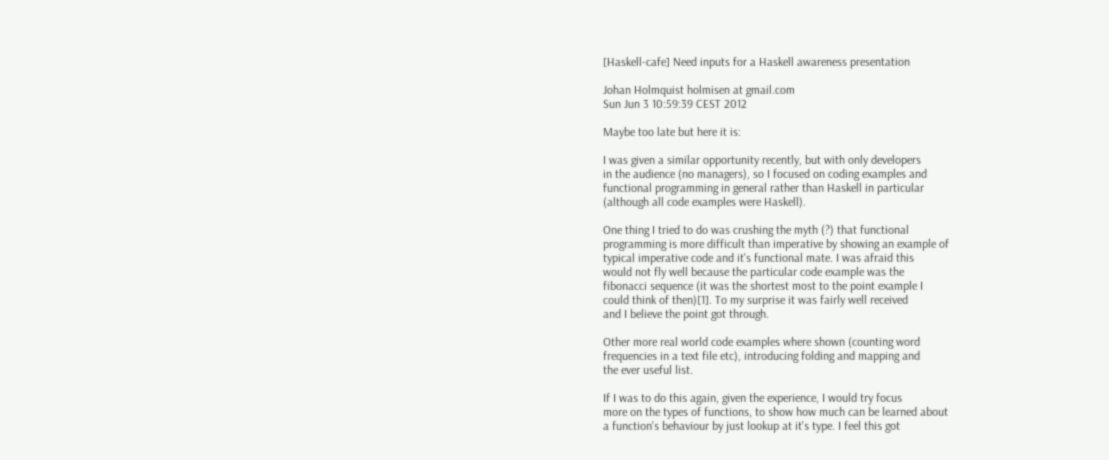[Haskell-cafe] Need inputs for a Haskell awareness presentation

Johan Holmquist holmisen at gmail.com
Sun Jun 3 10:59:39 CEST 2012

Maybe too late but here it is:

I was given a similar opportunity recently, but with only developers
in the audience (no managers), so I focused on coding examples and
functional programming in general rather than Haskell in particular
(although all code examples were Haskell).

One thing I tried to do was crushing the myth (?) that functional
programming is more difficult than imperative by showing an example of
typical imperative code and it's functional mate. I was afraid this
would not fly well because the particular code example was the
fibonacci sequence (it was the shortest most to the point example I
could think of then)[1]. To my surprise it was fairly well received
and I believe the point got through.

Other more real world code examples where shown (counting word
frequencies in a text file etc), introducing folding and mapping and
the ever useful list.

If I was to do this again, given the experience, I would try focus
more on the types of functions, to show how much can be learned about
a function's behaviour by just lookup at it's type. I feel this got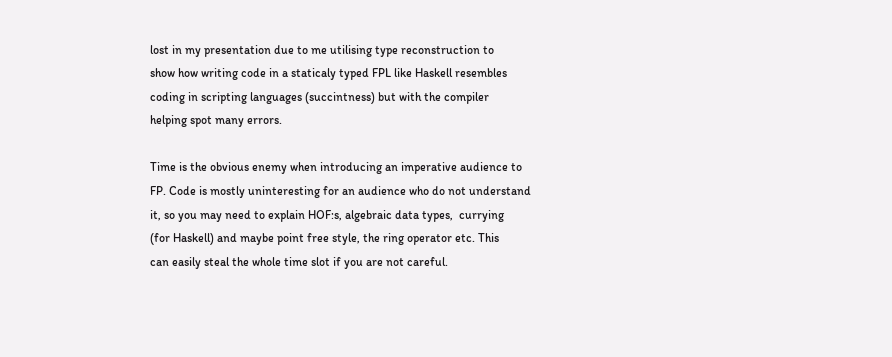lost in my presentation due to me utilising type reconstruction to
show how writing code in a staticaly typed FPL like Haskell resembles
coding in scripting languages (succintness) but with the compiler
helping spot many errors.

Time is the obvious enemy when introducing an imperative audience to
FP. Code is mostly uninteresting for an audience who do not understand
it, so you may need to explain HOF:s, algebraic data types,  currying
(for Haskell) and maybe point free style, the ring operator etc. This
can easily steal the whole time slot if you are not careful.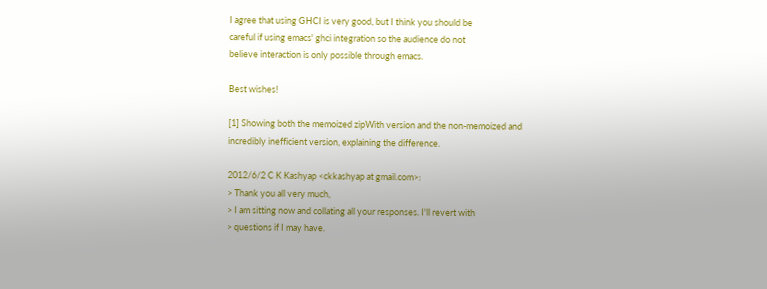I agree that using GHCI is very good, but I think you should be
careful if using emacs' ghci integration so the audience do not
believe interaction is only possible through emacs.

Best wishes!

[1] Showing both the memoized zipWith version and the non-memoized and
incredibly inefficient version, explaining the difference.

2012/6/2 C K Kashyap <ckkashyap at gmail.com>:
> Thank you all very much,
> I am sitting now and collating all your responses. I'll revert with
> questions if I may have.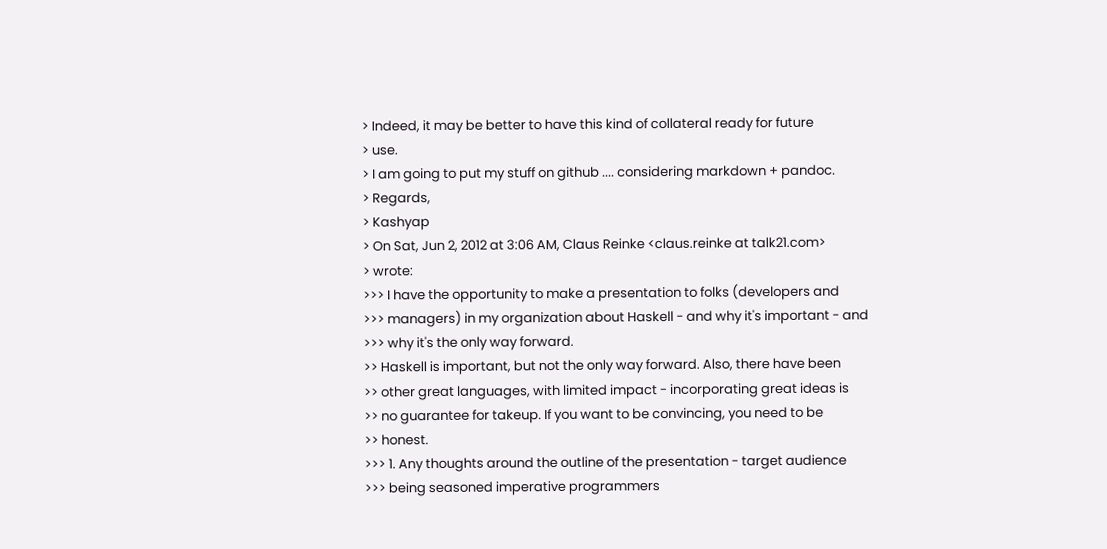> Indeed, it may be better to have this kind of collateral ready for future
> use.
> I am going to put my stuff on github .... considering markdown + pandoc.
> Regards,
> Kashyap
> On Sat, Jun 2, 2012 at 3:06 AM, Claus Reinke <claus.reinke at talk21.com>
> wrote:
>>> I have the opportunity to make a presentation to folks (developers and
>>> managers) in my organization about Haskell - and why it's important - and
>>> why it's the only way forward.
>> Haskell is important, but not the only way forward. Also, there have been
>> other great languages, with limited impact - incorporating great ideas is
>> no guarantee for takeup. If you want to be convincing, you need to be
>> honest.
>>> 1. Any thoughts around the outline of the presentation - target audience
>>> being seasoned imperative programmers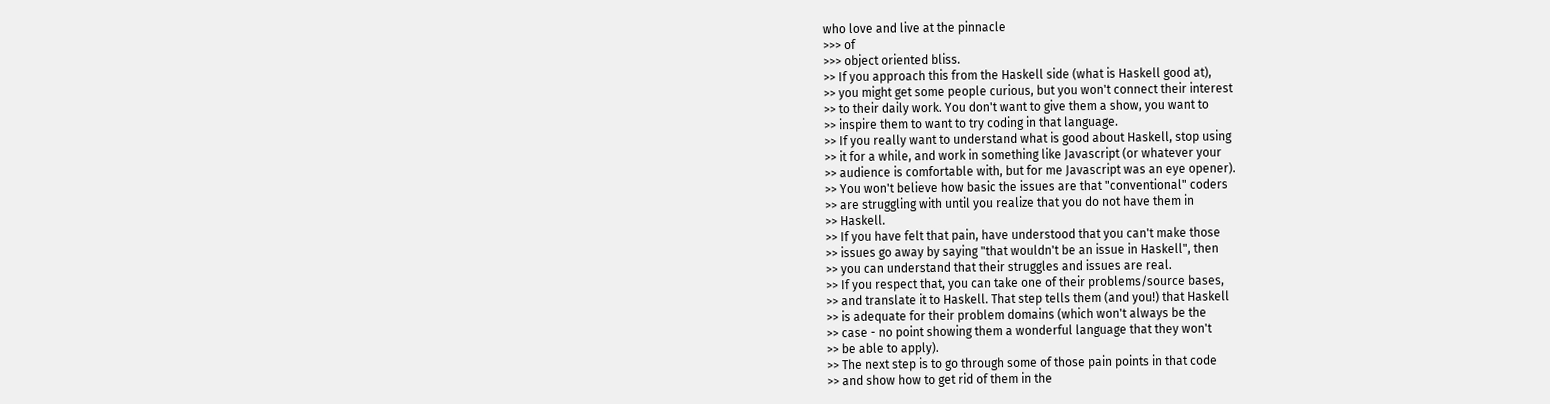who love and live at the pinnacle
>>> of
>>> object oriented bliss.
>> If you approach this from the Haskell side (what is Haskell good at),
>> you might get some people curious, but you won't connect their interest
>> to their daily work. You don't want to give them a show, you want to
>> inspire them to want to try coding in that language.
>> If you really want to understand what is good about Haskell, stop using
>> it for a while, and work in something like Javascript (or whatever your
>> audience is comfortable with, but for me Javascript was an eye opener).
>> You won't believe how basic the issues are that "conventional" coders
>> are struggling with until you realize that you do not have them in
>> Haskell.
>> If you have felt that pain, have understood that you can't make those
>> issues go away by saying "that wouldn't be an issue in Haskell", then
>> you can understand that their struggles and issues are real.
>> If you respect that, you can take one of their problems/source bases,
>> and translate it to Haskell. That step tells them (and you!) that Haskell
>> is adequate for their problem domains (which won't always be the
>> case - no point showing them a wonderful language that they won't
>> be able to apply).
>> The next step is to go through some of those pain points in that code
>> and show how to get rid of them in the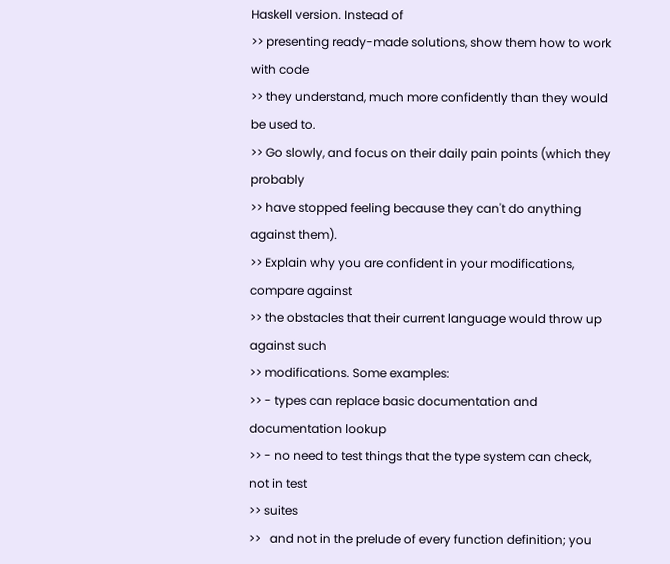Haskell version. Instead of
>> presenting ready-made solutions, show them how to work with code
>> they understand, much more confidently than they would be used to.
>> Go slowly, and focus on their daily pain points (which they probably
>> have stopped feeling because they can't do anything against them).
>> Explain why you are confident in your modifications, compare against
>> the obstacles that their current language would throw up against such
>> modifications. Some examples:
>> - types can replace basic documentation and documentation lookup
>> - no need to test things that the type system can check, not in test
>> suites
>>   and not in the prelude of every function definition; you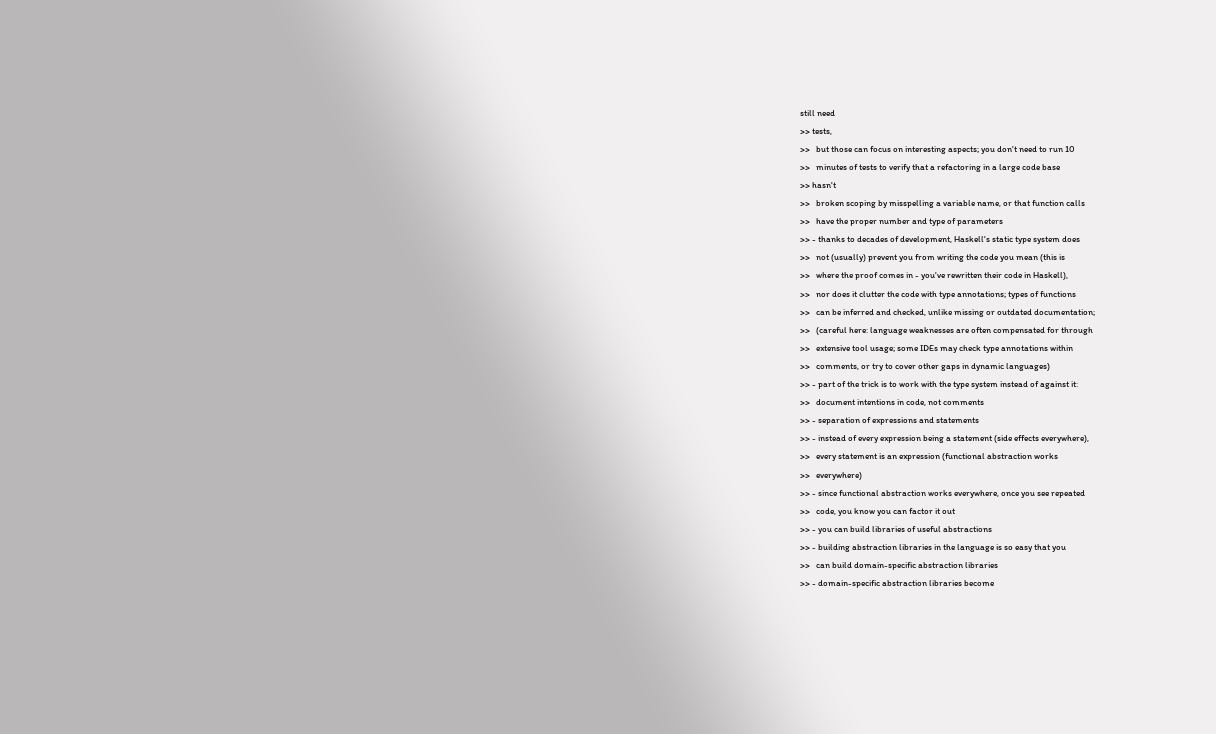still need
>> tests,
>>   but those can focus on interesting aspects; you don't need to run 10
>>   minutes of tests to verify that a refactoring in a large code base
>> hasn't
>>   broken scoping by misspelling a variable name, or that function calls
>>   have the proper number and type of parameters
>> - thanks to decades of development, Haskell's static type system does
>>   not (usually) prevent you from writing the code you mean (this is
>>   where the proof comes in - you've rewritten their code in Haskell),
>>   nor does it clutter the code with type annotations; types of functions
>>   can be inferred and checked, unlike missing or outdated documentation;
>>   (careful here: language weaknesses are often compensated for through
>>   extensive tool usage; some IDEs may check type annotations within
>>   comments, or try to cover other gaps in dynamic languages)
>> - part of the trick is to work with the type system instead of against it:
>>   document intentions in code, not comments
>> - separation of expressions and statements
>> - instead of every expression being a statement (side effects everywhere),
>>   every statement is an expression (functional abstraction works
>>   everywhere)
>> - since functional abstraction works everywhere, once you see repeated
>>   code, you know you can factor it out
>> - you can build libraries of useful abstractions
>> - building abstraction libraries in the language is so easy that you
>>   can build domain-specific abstraction libraries
>> - domain-specific abstraction libraries become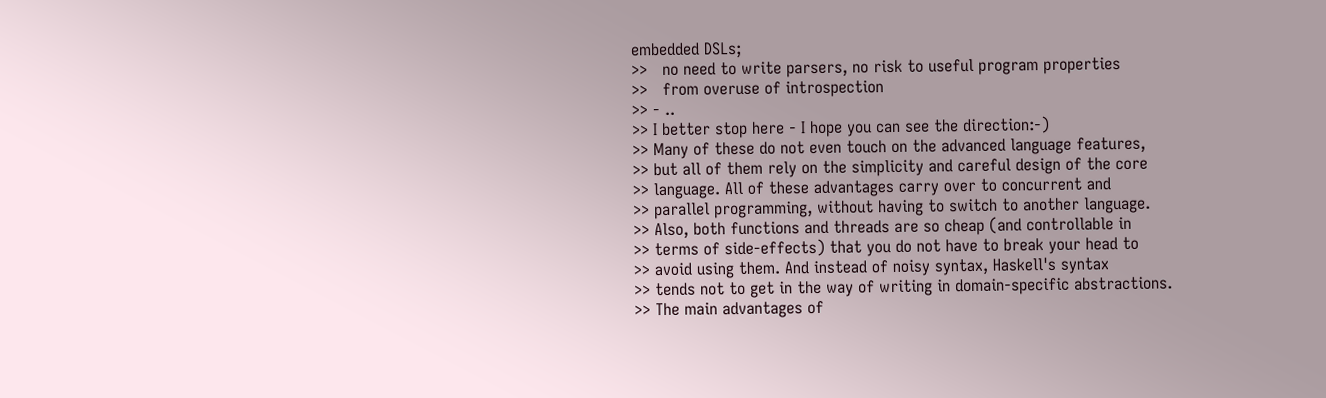embedded DSLs;
>>   no need to write parsers, no risk to useful program properties
>>   from overuse of introspection
>> - ..
>> I better stop here - I hope you can see the direction:-)
>> Many of these do not even touch on the advanced language features,
>> but all of them rely on the simplicity and careful design of the core
>> language. All of these advantages carry over to concurrent and
>> parallel programming, without having to switch to another language.
>> Also, both functions and threads are so cheap (and controllable in
>> terms of side-effects) that you do not have to break your head to
>> avoid using them. And instead of noisy syntax, Haskell's syntax
>> tends not to get in the way of writing in domain-specific abstractions.
>> The main advantages of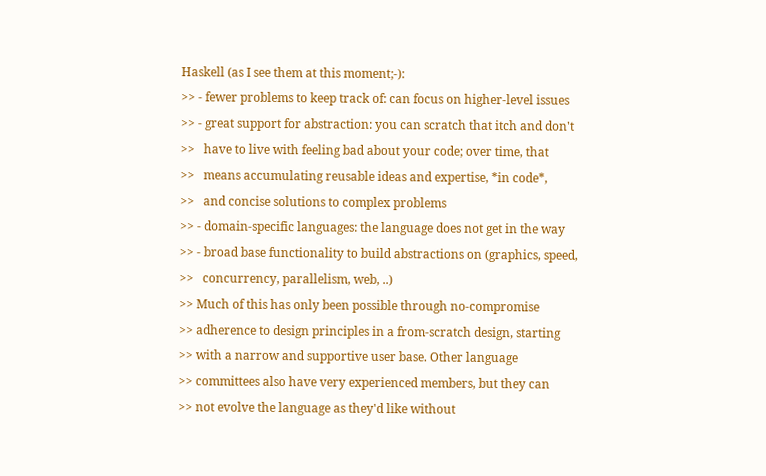Haskell (as I see them at this moment;-):
>> - fewer problems to keep track of: can focus on higher-level issues
>> - great support for abstraction: you can scratch that itch and don't
>>   have to live with feeling bad about your code; over time, that
>>   means accumulating reusable ideas and expertise, *in code*,
>>   and concise solutions to complex problems
>> - domain-specific languages: the language does not get in the way
>> - broad base functionality to build abstractions on (graphics, speed,
>>   concurrency, parallelism, web, ..)
>> Much of this has only been possible through no-compromise
>> adherence to design principles in a from-scratch design, starting
>> with a narrow and supportive user base. Other language
>> committees also have very experienced members, but they can
>> not evolve the language as they'd like without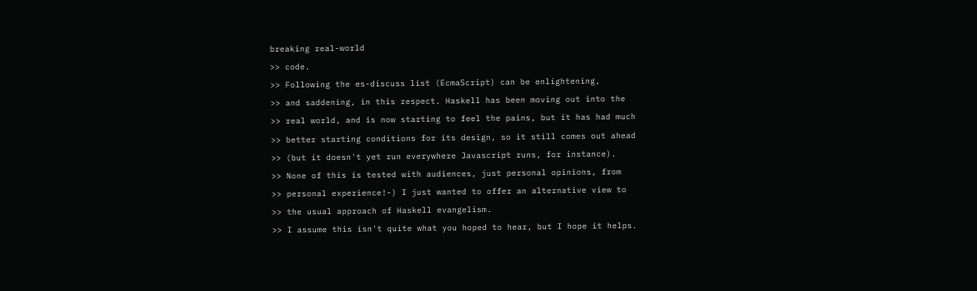breaking real-world
>> code.
>> Following the es-discuss list (EcmaScript) can be enlightening,
>> and saddening, in this respect. Haskell has been moving out into the
>> real world, and is now starting to feel the pains, but it has had much
>> better starting conditions for its design, so it still comes out ahead
>> (but it doesn't yet run everywhere Javascript runs, for instance).
>> None of this is tested with audiences, just personal opinions, from
>> personal experience!-) I just wanted to offer an alternative view to
>> the usual approach of Haskell evangelism.
>> I assume this isn't quite what you hoped to hear, but I hope it helps.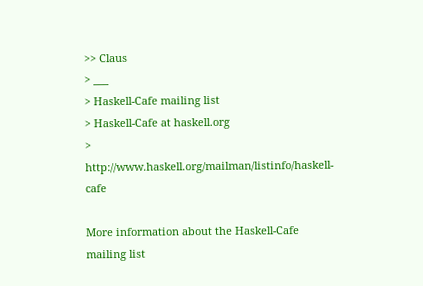>> Claus
> ___
> Haskell-Cafe mailing list
> Haskell-Cafe at haskell.org
> http://www.haskell.org/mailman/listinfo/haskell-cafe

More information about the Haskell-Cafe mailing list